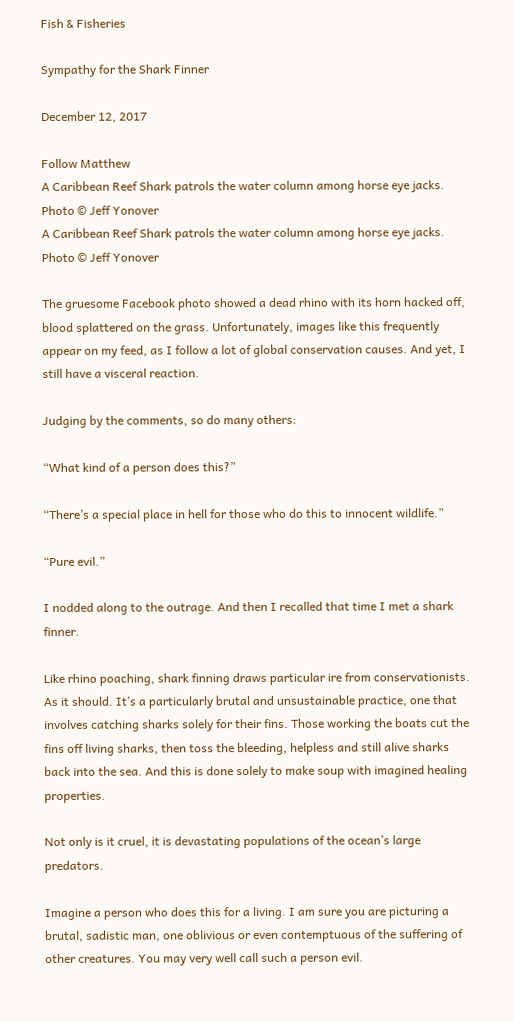Fish & Fisheries

Sympathy for the Shark Finner

December 12, 2017

Follow Matthew
A Caribbean Reef Shark patrols the water column among horse eye jacks. Photo © Jeff Yonover
A Caribbean Reef Shark patrols the water column among horse eye jacks. Photo © Jeff Yonover

The gruesome Facebook photo showed a dead rhino with its horn hacked off, blood splattered on the grass. Unfortunately, images like this frequently appear on my feed, as I follow a lot of global conservation causes. And yet, I still have a visceral reaction.

Judging by the comments, so do many others:

“What kind of a person does this?”

“There’s a special place in hell for those who do this to innocent wildlife.”

“Pure evil.”

I nodded along to the outrage. And then I recalled that time I met a shark finner.

Like rhino poaching, shark finning draws particular ire from conservationists. As it should. It’s a particularly brutal and unsustainable practice, one that involves catching sharks solely for their fins. Those working the boats cut the fins off living sharks, then toss the bleeding, helpless and still alive sharks back into the sea. And this is done solely to make soup with imagined healing properties.

Not only is it cruel, it is devastating populations of the ocean’s large predators.

Imagine a person who does this for a living. I am sure you are picturing a brutal, sadistic man, one oblivious or even contemptuous of the suffering of other creatures. You may very well call such a person evil.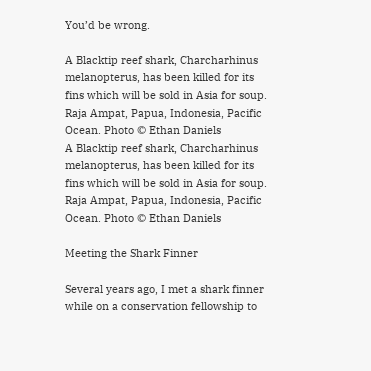You’d be wrong.

A Blacktip reef shark, Charcharhinus melanopterus, has been killed for its fins which will be sold in Asia for soup. Raja Ampat, Papua, Indonesia, Pacific Ocean. Photo © Ethan Daniels
A Blacktip reef shark, Charcharhinus melanopterus, has been killed for its fins which will be sold in Asia for soup. Raja Ampat, Papua, Indonesia, Pacific Ocean. Photo © Ethan Daniels

Meeting the Shark Finner

Several years ago, I met a shark finner while on a conservation fellowship to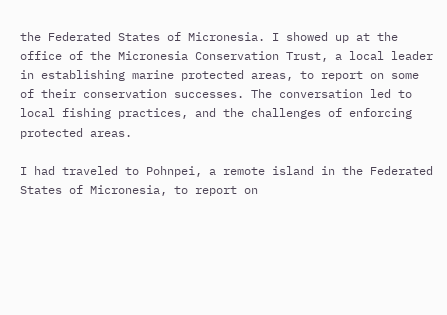the Federated States of Micronesia. I showed up at the office of the Micronesia Conservation Trust, a local leader in establishing marine protected areas, to report on some of their conservation successes. The conversation led to local fishing practices, and the challenges of enforcing protected areas.

I had traveled to Pohnpei, a remote island in the Federated States of Micronesia, to report on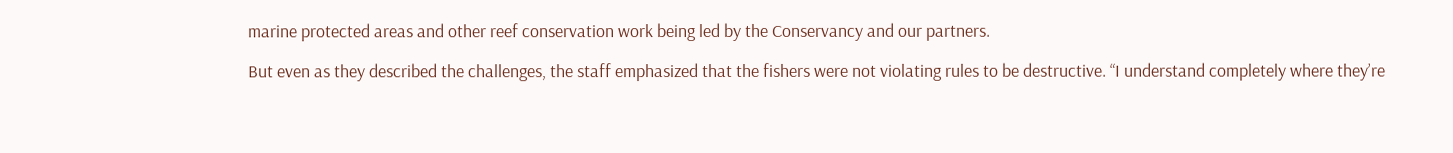marine protected areas and other reef conservation work being led by the Conservancy and our partners.

But even as they described the challenges, the staff emphasized that the fishers were not violating rules to be destructive. “I understand completely where they’re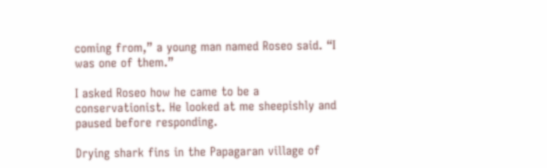coming from,” a young man named Roseo said. “I was one of them.”

I asked Roseo how he came to be a conservationist. He looked at me sheepishly and paused before responding.

Drying shark fins in the Papagaran village of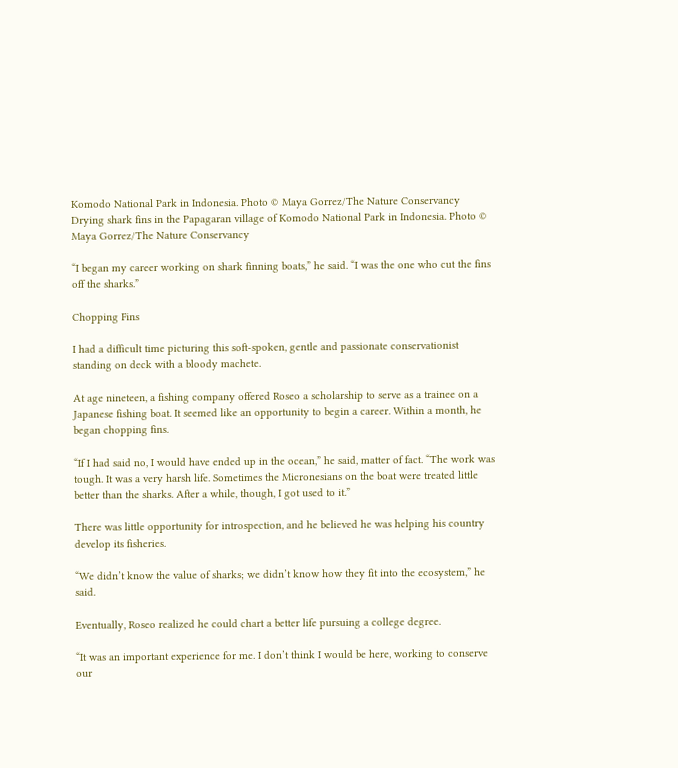Komodo National Park in Indonesia. Photo © Maya Gorrez/The Nature Conservancy
Drying shark fins in the Papagaran village of Komodo National Park in Indonesia. Photo © Maya Gorrez/The Nature Conservancy

“I began my career working on shark finning boats,” he said. “I was the one who cut the fins off the sharks.”

Chopping Fins

I had a difficult time picturing this soft-spoken, gentle and passionate conservationist standing on deck with a bloody machete.

At age nineteen, a fishing company offered Roseo a scholarship to serve as a trainee on a Japanese fishing boat. It seemed like an opportunity to begin a career. Within a month, he began chopping fins.

“If I had said no, I would have ended up in the ocean,” he said, matter of fact. “The work was tough. It was a very harsh life. Sometimes the Micronesians on the boat were treated little better than the sharks. After a while, though, I got used to it.”

There was little opportunity for introspection, and he believed he was helping his country develop its fisheries.

“We didn’t know the value of sharks; we didn’t know how they fit into the ecosystem,” he said.

Eventually, Roseo realized he could chart a better life pursuing a college degree.

“It was an important experience for me. I don’t think I would be here, working to conserve our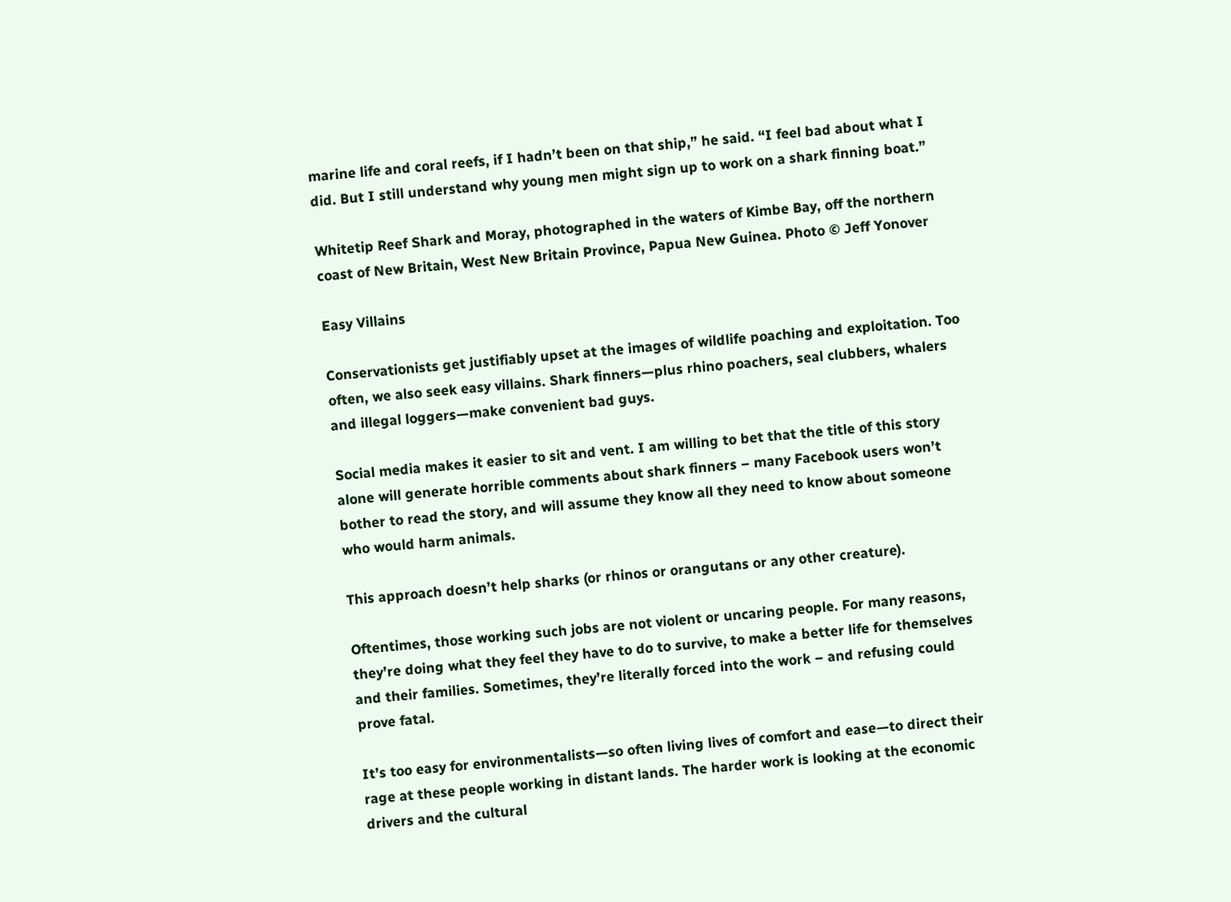marine life and coral reefs, if I hadn’t been on that ship,” he said. “I feel bad about what I did. But I still understand why young men might sign up to work on a shark finning boat.”

Whitetip Reef Shark and Moray, photographed in the waters of Kimbe Bay, off the northern coast of New Britain, West New Britain Province, Papua New Guinea. Photo © Jeff Yonover

Easy Villains

Conservationists get justifiably upset at the images of wildlife poaching and exploitation. Too often, we also seek easy villains. Shark finners—plus rhino poachers, seal clubbers, whalers and illegal loggers—make convenient bad guys.

Social media makes it easier to sit and vent. I am willing to bet that the title of this story alone will generate horrible comments about shark finners – many Facebook users won’t bother to read the story, and will assume they know all they need to know about someone who would harm animals.

This approach doesn’t help sharks (or rhinos or orangutans or any other creature).

Oftentimes, those working such jobs are not violent or uncaring people. For many reasons, they’re doing what they feel they have to do to survive, to make a better life for themselves and their families. Sometimes, they’re literally forced into the work – and refusing could prove fatal.

It’s too easy for environmentalists—so often living lives of comfort and ease—to direct their rage at these people working in distant lands. The harder work is looking at the economic drivers and the cultural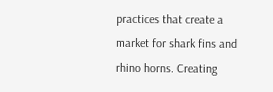practices that create a market for shark fins and rhino horns. Creating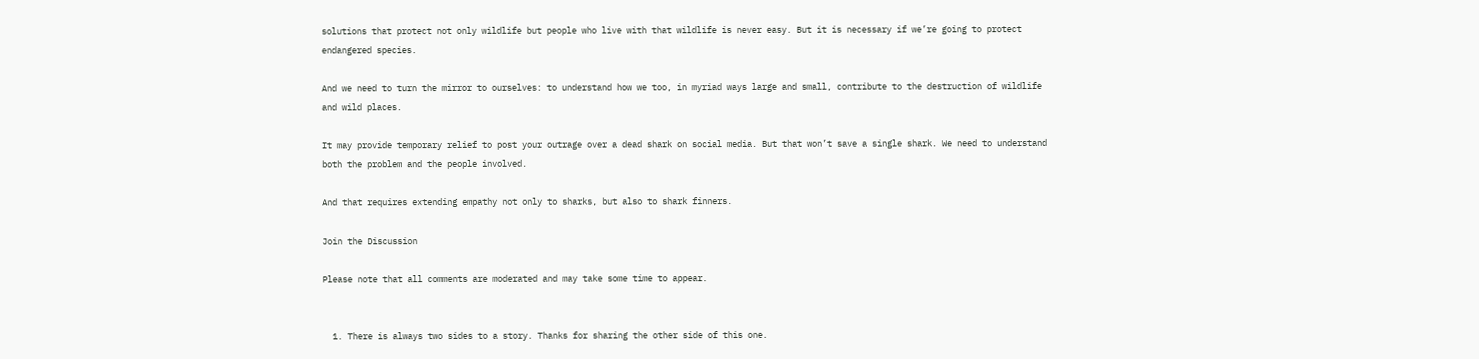solutions that protect not only wildlife but people who live with that wildlife is never easy. But it is necessary if we’re going to protect endangered species.

And we need to turn the mirror to ourselves: to understand how we too, in myriad ways large and small, contribute to the destruction of wildlife and wild places.

It may provide temporary relief to post your outrage over a dead shark on social media. But that won’t save a single shark. We need to understand both the problem and the people involved.

And that requires extending empathy not only to sharks, but also to shark finners.

Join the Discussion

Please note that all comments are moderated and may take some time to appear.


  1. There is always two sides to a story. Thanks for sharing the other side of this one.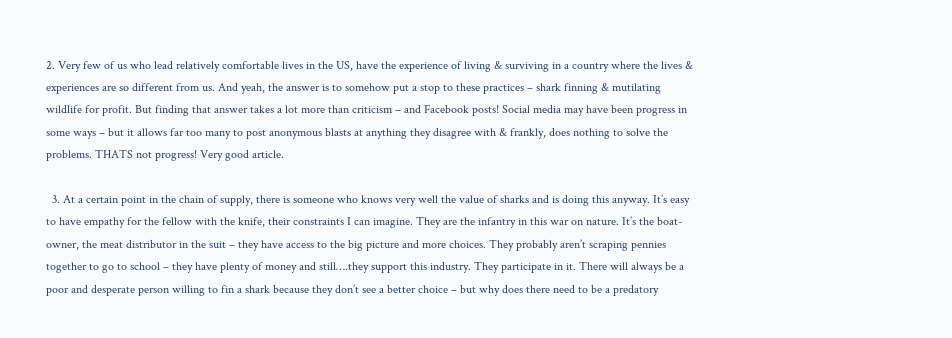2. Very few of us who lead relatively comfortable lives in the US, have the experience of living & surviving in a country where the lives & experiences are so different from us. And yeah, the answer is to somehow put a stop to these practices – shark finning & mutilating wildlife for profit. But finding that answer takes a lot more than criticism – and Facebook posts! Social media may have been progress in some ways – but it allows far too many to post anonymous blasts at anything they disagree with & frankly, does nothing to solve the problems. THATS not progress! Very good article.

  3. At a certain point in the chain of supply, there is someone who knows very well the value of sharks and is doing this anyway. It’s easy to have empathy for the fellow with the knife, their constraints I can imagine. They are the infantry in this war on nature. It’s the boat-owner, the meat distributor in the suit – they have access to the big picture and more choices. They probably aren’t scraping pennies together to go to school – they have plenty of money and still….they support this industry. They participate in it. There will always be a poor and desperate person willing to fin a shark because they don’t see a better choice – but why does there need to be a predatory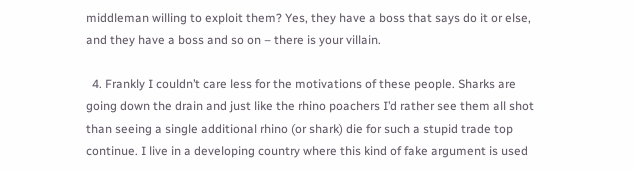middleman willing to exploit them? Yes, they have a boss that says do it or else, and they have a boss and so on – there is your villain.

  4. Frankly I couldn’t care less for the motivations of these people. Sharks are going down the drain and just like the rhino poachers I’d rather see them all shot than seeing a single additional rhino (or shark) die for such a stupid trade top continue. I live in a developing country where this kind of fake argument is used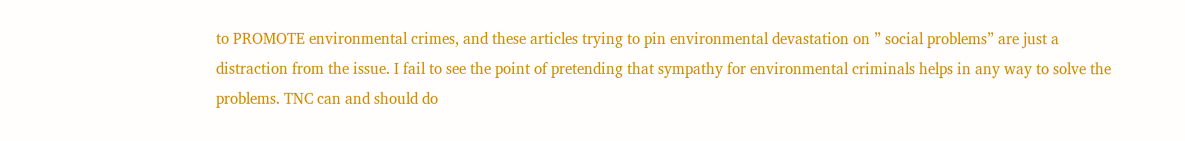to PROMOTE environmental crimes, and these articles trying to pin environmental devastation on ” social problems” are just a distraction from the issue. I fail to see the point of pretending that sympathy for environmental criminals helps in any way to solve the problems. TNC can and should do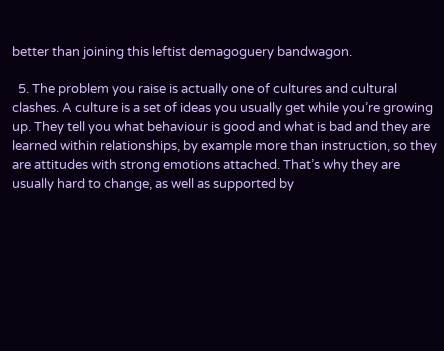better than joining this leftist demagoguery bandwagon.

  5. The problem you raise is actually one of cultures and cultural clashes. A culture is a set of ideas you usually get while you’re growing up. They tell you what behaviour is good and what is bad and they are learned within relationships, by example more than instruction, so they are attitudes with strong emotions attached. That’s why they are usually hard to change, as well as supported by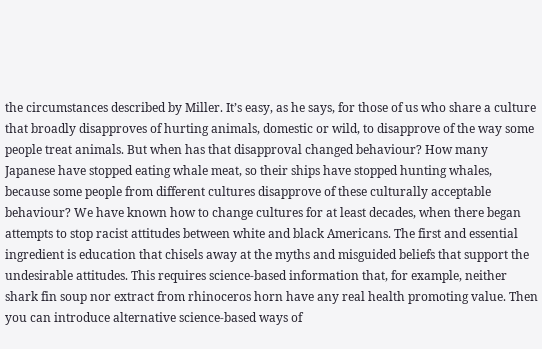the circumstances described by Miller. It’s easy, as he says, for those of us who share a culture that broadly disapproves of hurting animals, domestic or wild, to disapprove of the way some people treat animals. But when has that disapproval changed behaviour? How many Japanese have stopped eating whale meat, so their ships have stopped hunting whales, because some people from different cultures disapprove of these culturally acceptable behaviour? We have known how to change cultures for at least decades, when there began attempts to stop racist attitudes between white and black Americans. The first and essential ingredient is education that chisels away at the myths and misguided beliefs that support the undesirable attitudes. This requires science-based information that, for example, neither shark fin soup nor extract from rhinoceros horn have any real health promoting value. Then you can introduce alternative science-based ways of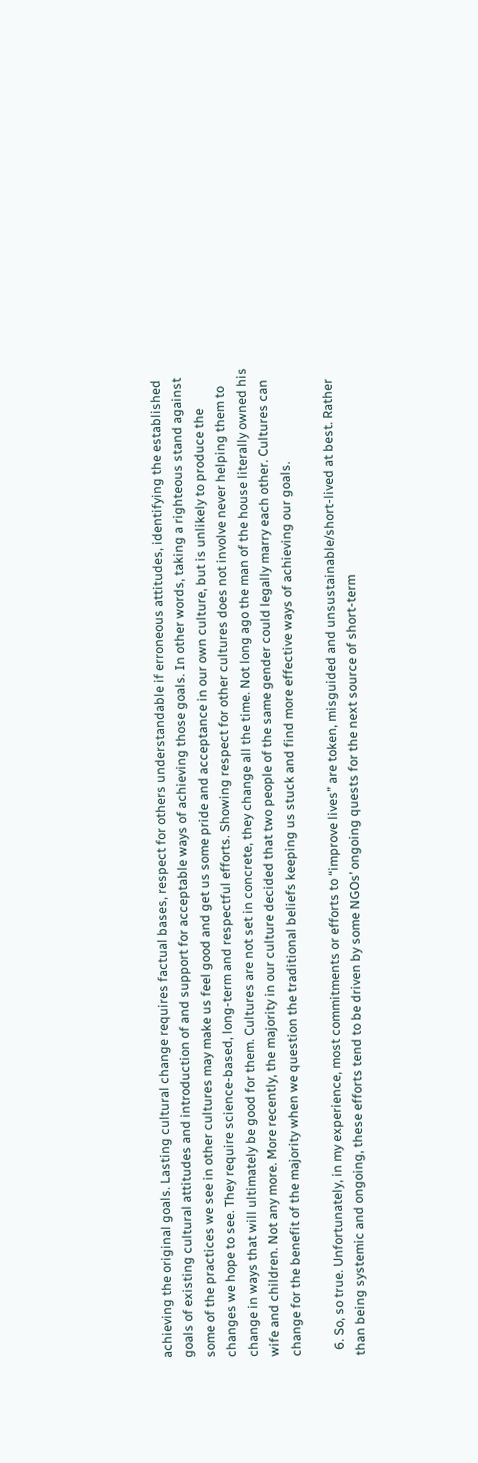achieving the original goals. Lasting cultural change requires factual bases, respect for others understandable if erroneous attitudes, identifying the established goals of existing cultural attitudes and introduction of and support for acceptable ways of achieving those goals. In other words, taking a righteous stand against some of the practices we see in other cultures may make us feel good and get us some pride and acceptance in our own culture, but is unlikely to produce the changes we hope to see. They require science-based, long-term and respectful efforts. Showing respect for other cultures does not involve never helping them to change in ways that will ultimately be good for them. Cultures are not set in concrete, they change all the time. Not long ago the man of the house literally owned his wife and children. Not any more. More recently, the majority in our culture decided that two people of the same gender could legally marry each other. Cultures can change for the benefit of the majority when we question the traditional beliefs keeping us stuck and find more effective ways of achieving our goals.

  6. So, so true. Unfortunately, in my experience, most commitments or efforts to “improve lives” are token, misguided and unsustainable/short-lived at best. Rather than being systemic and ongoing, these efforts tend to be driven by some NGOs’ ongoing quests for the next source of short-term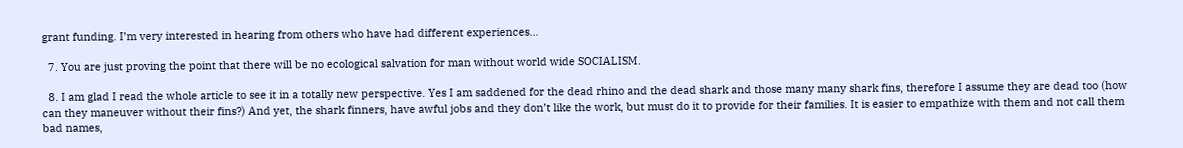grant funding. I’m very interested in hearing from others who have had different experiences…

  7. You are just proving the point that there will be no ecological salvation for man without world wide SOCIALISM.

  8. I am glad I read the whole article to see it in a totally new perspective. Yes I am saddened for the dead rhino and the dead shark and those many many shark fins, therefore I assume they are dead too (how can they maneuver without their fins?) And yet, the shark finners, have awful jobs and they don’t like the work, but must do it to provide for their families. It is easier to empathize with them and not call them bad names,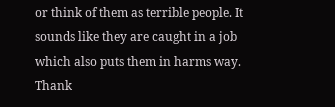or think of them as terrible people. It sounds like they are caught in a job which also puts them in harms way. Thank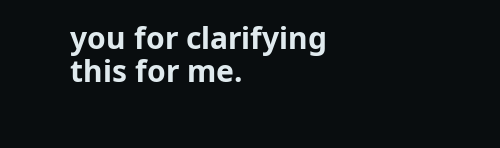you for clarifying this for me.